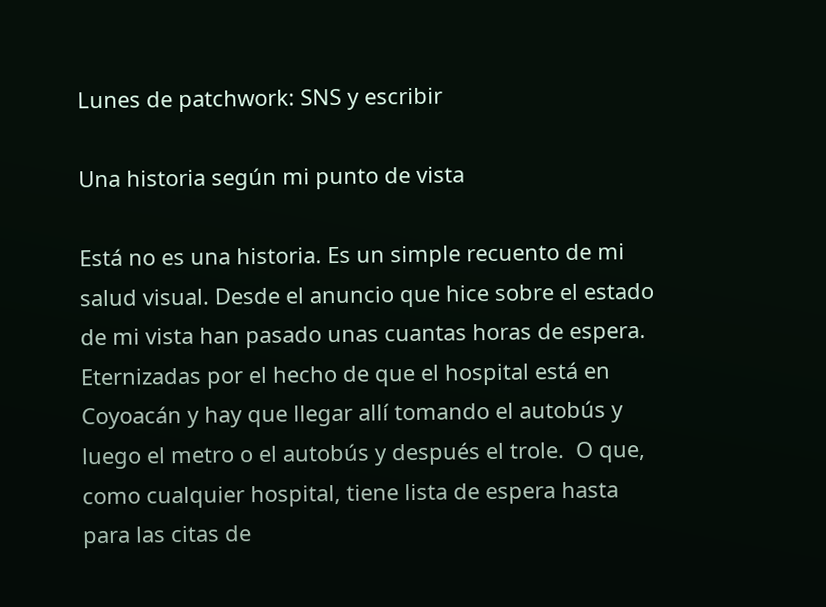Lunes de patchwork: SNS y escribir

Una historia según mi punto de vista

Está no es una historia. Es un simple recuento de mi salud visual. Desde el anuncio que hice sobre el estado de mi vista han pasado unas cuantas horas de espera. Eternizadas por el hecho de que el hospital está en Coyoacán y hay que llegar allí tomando el autobús y luego el metro o el autobús y después el trole.  O que, como cualquier hospital, tiene lista de espera hasta para las citas de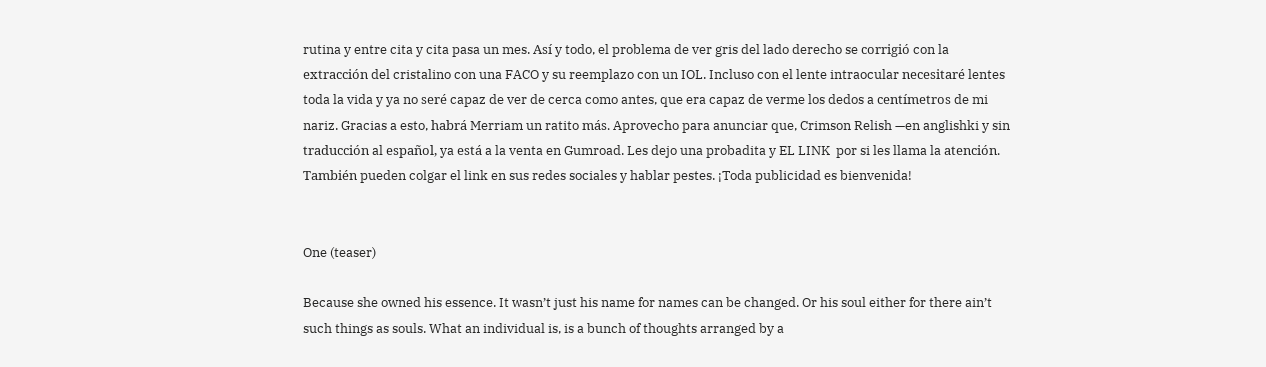rutina y entre cita y cita pasa un mes. Así y todo, el problema de ver gris del lado derecho se corrigió con la extracción del cristalino con una FACO y su reemplazo con un IOL. Incluso con el lente intraocular necesitaré lentes toda la vida y ya no seré capaz de ver de cerca como antes, que era capaz de verme los dedos a centímetros de mi nariz. Gracias a esto, habrá Merriam un ratito más. Aprovecho para anunciar que, Crimson Relish —en anglishki y sin traducción al español, ya está a la venta en Gumroad. Les dejo una probadita y EL LINK  por si les llama la atención. También pueden colgar el link en sus redes sociales y hablar pestes. ¡Toda publicidad es bienvenida!


One (teaser)

Because she owned his essence. It wasn’t just his name for names can be changed. Or his soul either for there ain’t such things as souls. What an individual is, is a bunch of thoughts arranged by a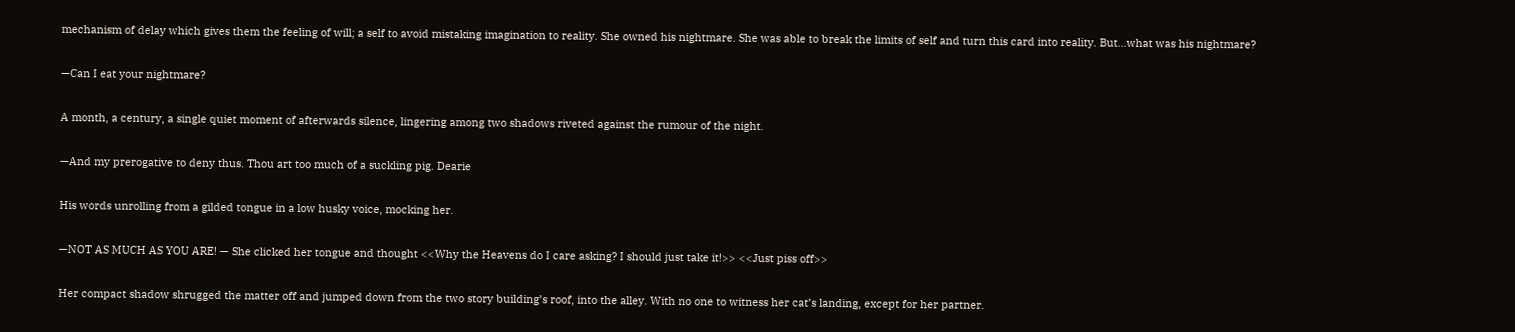mechanism of delay which gives them the feeling of will; a self to avoid mistaking imagination to reality. She owned his nightmare. She was able to break the limits of self and turn this card into reality. But…what was his nightmare?

—Can I eat your nightmare?

A month, a century, a single quiet moment of afterwards silence, lingering among two shadows riveted against the rumour of the night.

—And my prerogative to deny thus. Thou art too much of a suckling pig. Dearie

His words unrolling from a gilded tongue in a low husky voice, mocking her.

—NOT AS MUCH AS YOU ARE! — She clicked her tongue and thought <<Why the Heavens do I care asking? I should just take it!>> <<Just piss off>>

Her compact shadow shrugged the matter off and jumped down from the two story building’s roof, into the alley. With no one to witness her cat’s landing, except for her partner.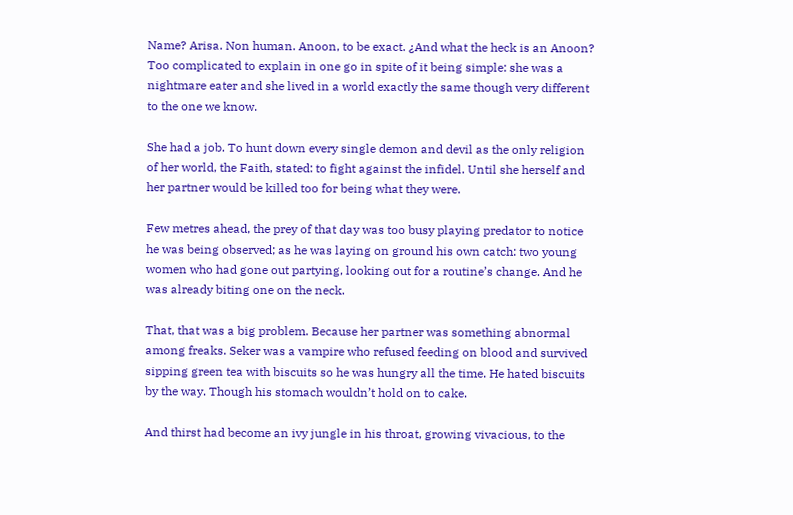Name? Arisa. Non human. Anoon, to be exact. ¿And what the heck is an Anoon? Too complicated to explain in one go in spite of it being simple: she was a nightmare eater and she lived in a world exactly the same though very different to the one we know.

She had a job. To hunt down every single demon and devil as the only religion of her world, the Faith, stated: to fight against the infidel. Until she herself and her partner would be killed too for being what they were.

Few metres ahead, the prey of that day was too busy playing predator to notice he was being observed; as he was laying on ground his own catch: two young women who had gone out partying, looking out for a routine’s change. And he was already biting one on the neck.

That, that was a big problem. Because her partner was something abnormal among freaks. Seker was a vampire who refused feeding on blood and survived sipping green tea with biscuits so he was hungry all the time. He hated biscuits by the way. Though his stomach wouldn’t hold on to cake.

And thirst had become an ivy jungle in his throat, growing vivacious, to the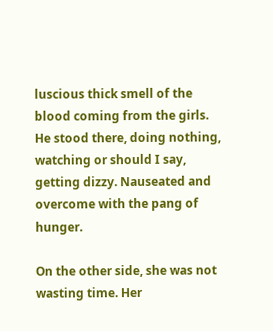luscious thick smell of the blood coming from the girls. He stood there, doing nothing, watching or should I say, getting dizzy. Nauseated and overcome with the pang of hunger.

On the other side, she was not wasting time. Her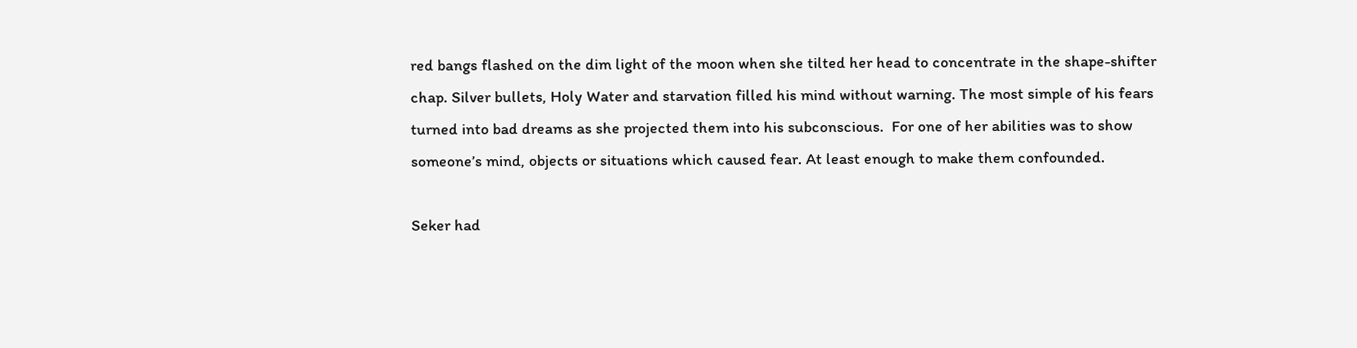red bangs flashed on the dim light of the moon when she tilted her head to concentrate in the shape-shifter chap. Silver bullets, Holy Water and starvation filled his mind without warning. The most simple of his fears turned into bad dreams as she projected them into his subconscious.  For one of her abilities was to show someone’s mind, objects or situations which caused fear. At least enough to make them confounded.

Seker had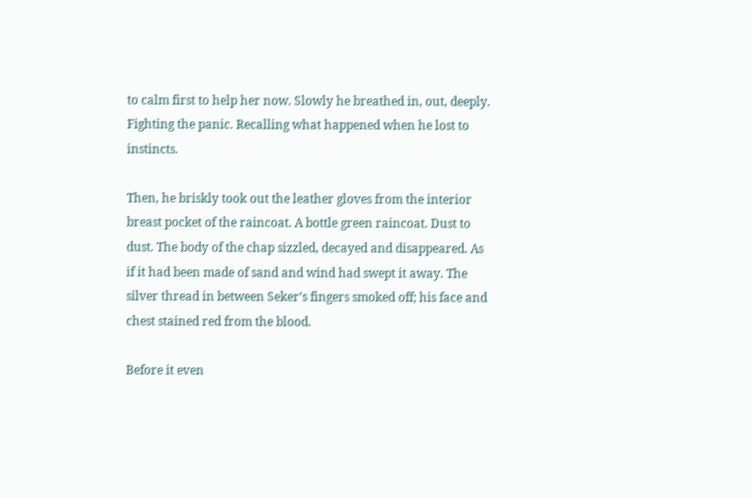to calm first to help her now. Slowly he breathed in, out, deeply. Fighting the panic. Recalling what happened when he lost to instincts.

Then, he briskly took out the leather gloves from the interior breast pocket of the raincoat. A bottle green raincoat. Dust to dust. The body of the chap sizzled, decayed and disappeared. As if it had been made of sand and wind had swept it away. The silver thread in between Seker’s fingers smoked off; his face and chest stained red from the blood.

Before it even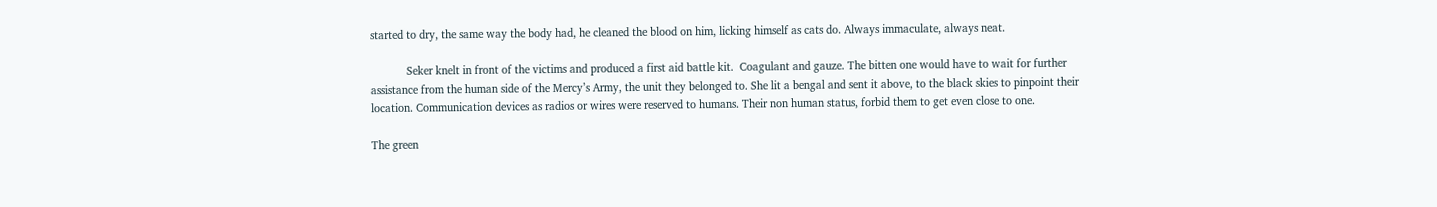started to dry, the same way the body had, he cleaned the blood on him, licking himself as cats do. Always immaculate, always neat.

            Seker knelt in front of the victims and produced a first aid battle kit.  Coagulant and gauze. The bitten one would have to wait for further assistance from the human side of the Mercy’s Army, the unit they belonged to. She lit a bengal and sent it above, to the black skies to pinpoint their location. Communication devices as radios or wires were reserved to humans. Their non human status, forbid them to get even close to one.

The green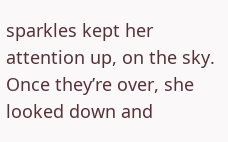sparkles kept her attention up, on the sky. Once they’re over, she looked down and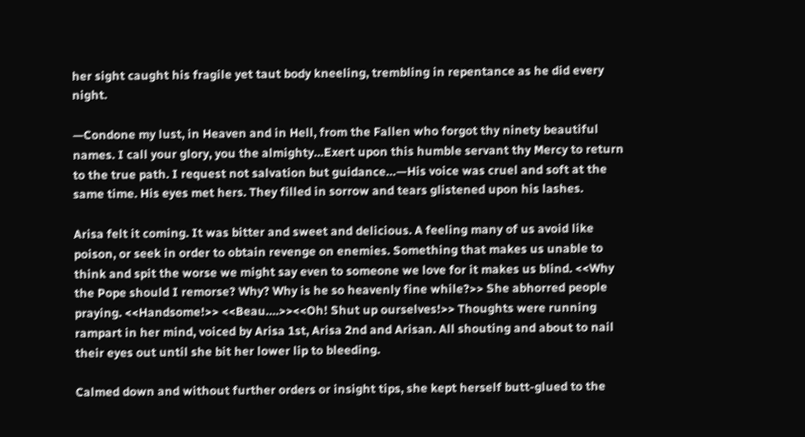her sight caught his fragile yet taut body kneeling, trembling in repentance as he did every night.

—Condone my lust, in Heaven and in Hell, from the Fallen who forgot thy ninety beautiful names. I call your glory, you the almighty…Exert upon this humble servant thy Mercy to return to the true path. I request not salvation but guidance…—His voice was cruel and soft at the same time. His eyes met hers. They filled in sorrow and tears glistened upon his lashes.

Arisa felt it coming. It was bitter and sweet and delicious. A feeling many of us avoid like poison, or seek in order to obtain revenge on enemies. Something that makes us unable to think and spit the worse we might say even to someone we love for it makes us blind. <<Why the Pope should I remorse? Why? Why is he so heavenly fine while?>> She abhorred people praying. <<Handsome!>> <<Beau….>><<Oh! Shut up ourselves!>> Thoughts were running rampart in her mind, voiced by Arisa 1st, Arisa 2nd and Arisan. All shouting and about to nail their eyes out until she bit her lower lip to bleeding.

Calmed down and without further orders or insight tips, she kept herself butt-glued to the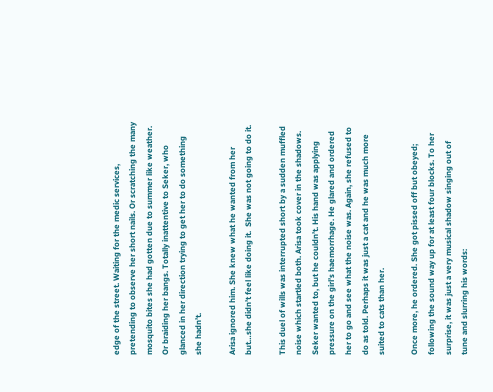edge of the street. Waiting for the medic services, pretending to observe her short nails. Or scratching the many mosquito bites she had gotten due to summer like weather. Or braiding her bangs. Totally inattentive to Seker, who glanced in her direction trying to get her to do something she hadn’t.

Arisa ignored him. She knew what he wanted from her but…she didn’t feel like doing it.  She was not going to do it.

This duel of wills was interrupted short by a sudden muffled noise which startled both. Arisa took cover in the shadows. Seker wanted to, but he couldn’t. His hand was applying pressure on the girl’s haemorrhage. He glared and ordered her to go and see what the noise was. Again, she refused to do as told. Perhaps it was just a cat and he was much more suited to cats than her.

Once more, he ordered. She got pissed off but obeyed; following the sound way up for at least four blocks. To her surprise, it was just a very musical shadow singing out of tune and slurring his words: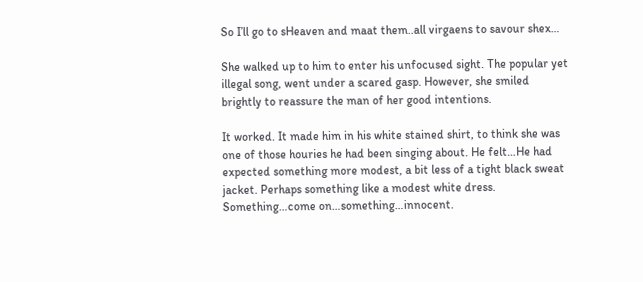So I’ll go to sHeaven and maat them..all virgaens to savour shex…

She walked up to him to enter his unfocused sight. The popular yet illegal song, went under a scared gasp. However, she smiled brightly to reassure the man of her good intentions.

It worked. It made him in his white stained shirt, to think she was one of those houries he had been singing about. He felt…He had expected something more modest, a bit less of a tight black sweat jacket. Perhaps something like a modest white dress. Something…come on…something…innocent.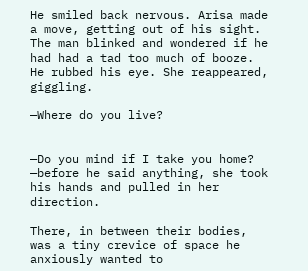He smiled back nervous. Arisa made a move, getting out of his sight. The man blinked and wondered if he had had a tad too much of booze. He rubbed his eye. She reappeared, giggling.

—Where do you live?


—Do you mind if I take you home? —before he said anything, she took his hands and pulled in her direction.

There, in between their bodies, was a tiny crevice of space he anxiously wanted to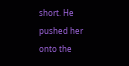short. He pushed her onto the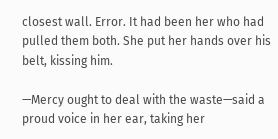closest wall. Error. It had been her who had pulled them both. She put her hands over his belt, kissing him.

—Mercy ought to deal with the waste—said a proud voice in her ear, taking her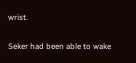wrist.

Seker had been able to wake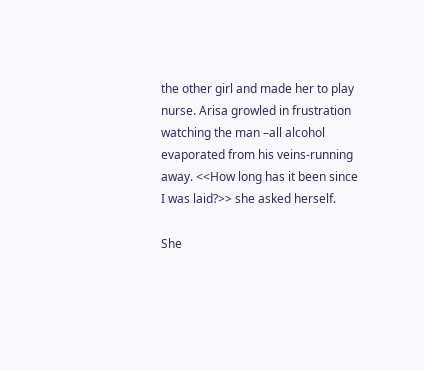the other girl and made her to play nurse. Arisa growled in frustration watching the man –all alcohol evaporated from his veins-running away. <<How long has it been since I was laid?>> she asked herself.

She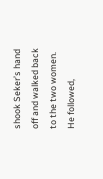shook Seker’s hand off and walked back to the two women. He followed,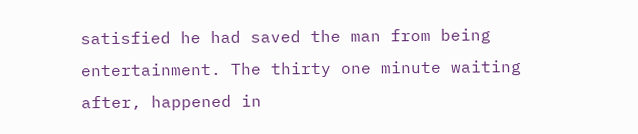satisfied he had saved the man from being entertainment. The thirty one minute waiting after, happened in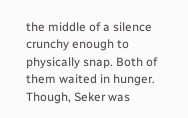the middle of a silence crunchy enough to physically snap. Both of them waited in hunger. Though, Seker was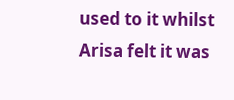used to it whilst Arisa felt it was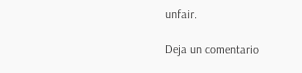unfair.

Deja un comentario